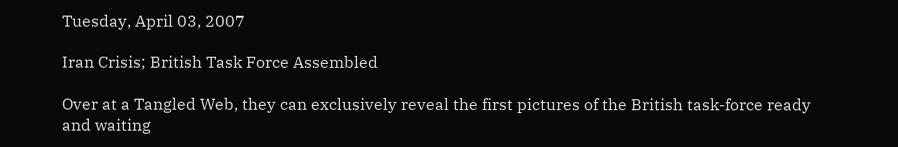Tuesday, April 03, 2007

Iran Crisis; British Task Force Assembled

Over at a Tangled Web, they can exclusively reveal the first pictures of the British task-force ready and waiting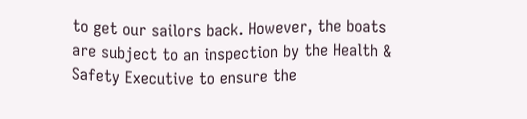to get our sailors back. However, the boats are subject to an inspection by the Health & Safety Executive to ensure the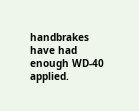handbrakes have had enough WD-40 applied.